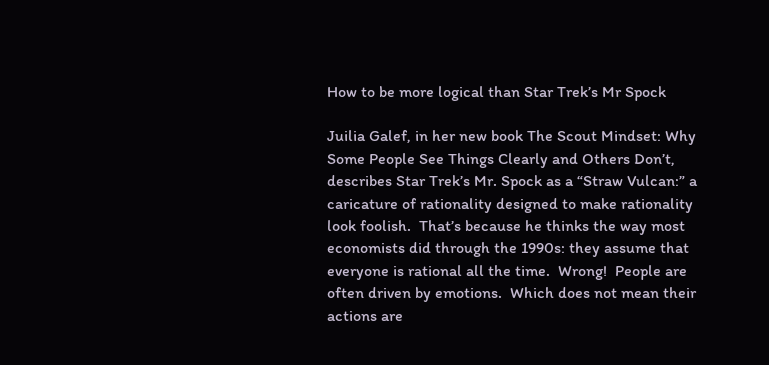How to be more logical than Star Trek’s Mr Spock

Juilia Galef, in her new book The Scout Mindset: Why Some People See Things Clearly and Others Don’t, describes Star Trek’s Mr. Spock as a “Straw Vulcan:” a caricature of rationality designed to make rationality look foolish.  That’s because he thinks the way most economists did through the 1990s: they assume that everyone is rational all the time.  Wrong!  People are often driven by emotions.  Which does not mean their actions are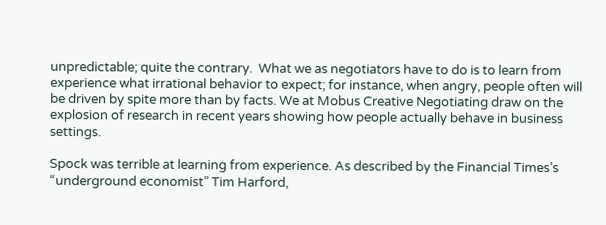unpredictable; quite the contrary.  What we as negotiators have to do is to learn from experience what irrational behavior to expect; for instance, when angry, people often will be driven by spite more than by facts. We at Mobus Creative Negotiating draw on the explosion of research in recent years showing how people actually behave in business settings.

Spock was terrible at learning from experience. As described by the Financial Times’s “underground economist” Tim Harford,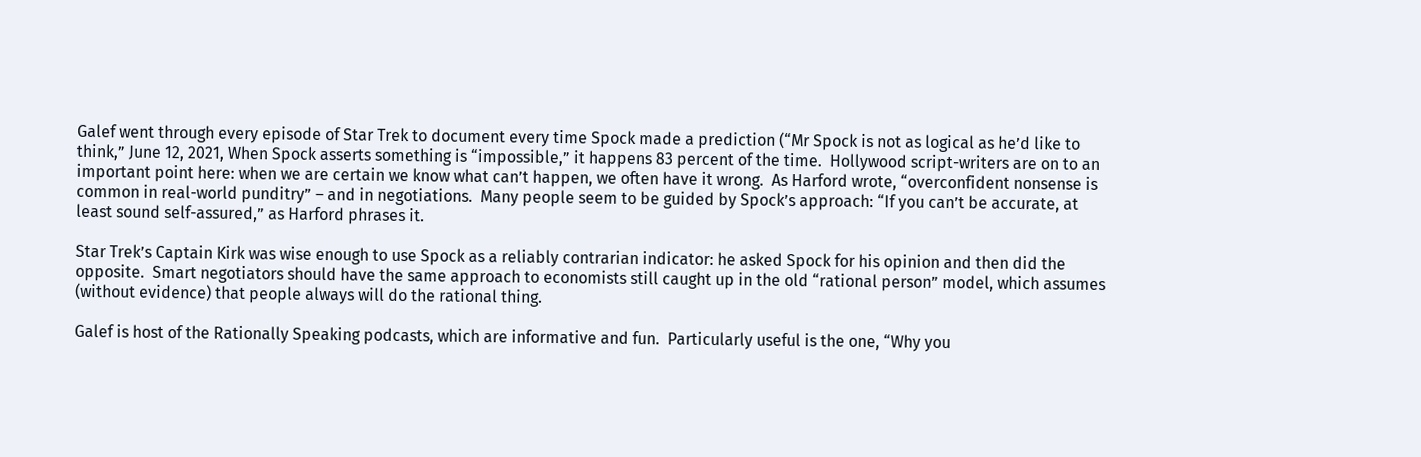Galef went through every episode of Star Trek to document every time Spock made a prediction (“Mr Spock is not as logical as he’d like to think,” June 12, 2021, When Spock asserts something is “impossible,” it happens 83 percent of the time.  Hollywood script-writers are on to an important point here: when we are certain we know what can’t happen, we often have it wrong.  As Harford wrote, “overconfident nonsense is common in real-world punditry” – and in negotiations.  Many people seem to be guided by Spock’s approach: “If you can’t be accurate, at least sound self-assured,” as Harford phrases it.

Star Trek’s Captain Kirk was wise enough to use Spock as a reliably contrarian indicator: he asked Spock for his opinion and then did the opposite.  Smart negotiators should have the same approach to economists still caught up in the old “rational person” model, which assumes (without evidence) that people always will do the rational thing.

Galef is host of the Rationally Speaking podcasts, which are informative and fun.  Particularly useful is the one, “Why you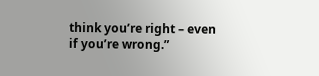think you’re right – even if you’re wrong.”